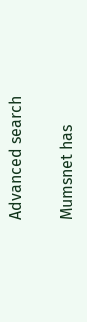Advanced search

Mumsnet has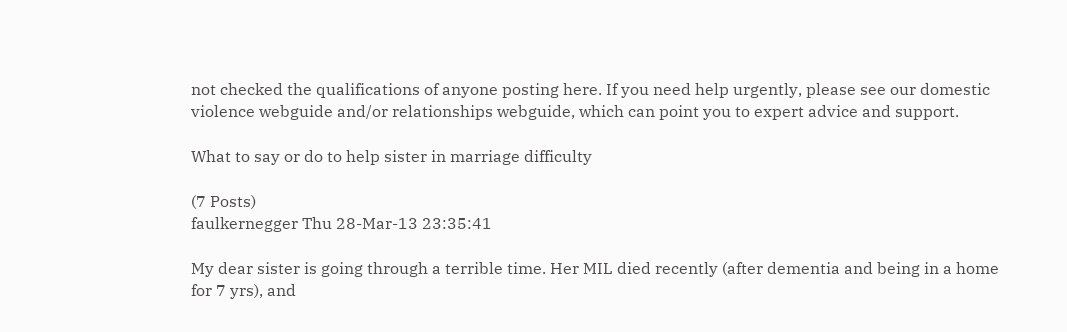not checked the qualifications of anyone posting here. If you need help urgently, please see our domestic violence webguide and/or relationships webguide, which can point you to expert advice and support.

What to say or do to help sister in marriage difficulty

(7 Posts)
faulkernegger Thu 28-Mar-13 23:35:41

My dear sister is going through a terrible time. Her MIL died recently (after dementia and being in a home for 7 yrs), and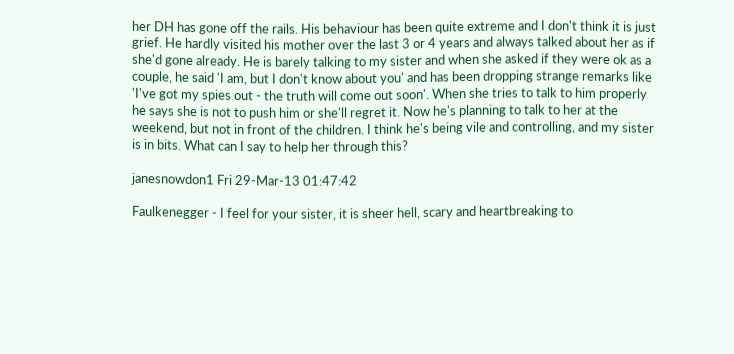her DH has gone off the rails. His behaviour has been quite extreme and I don't think it is just grief. He hardly visited his mother over the last 3 or 4 years and always talked about her as if she'd gone already. He is barely talking to my sister and when she asked if they were ok as a couple, he said 'I am, but I don't know about you' and has been dropping strange remarks like 'I've got my spies out - the truth will come out soon'. When she tries to talk to him properly he says she is not to push him or she'll regret it. Now he's planning to talk to her at the weekend, but not in front of the children. I think he's being vile and controlling, and my sister is in bits. What can I say to help her through this?

janesnowdon1 Fri 29-Mar-13 01:47:42

Faulkenegger - I feel for your sister, it is sheer hell, scary and heartbreaking to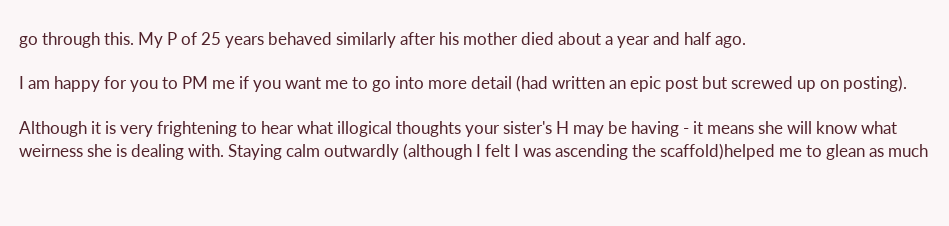go through this. My P of 25 years behaved similarly after his mother died about a year and half ago.

I am happy for you to PM me if you want me to go into more detail (had written an epic post but screwed up on posting).

Although it is very frightening to hear what illogical thoughts your sister's H may be having - it means she will know what weirness she is dealing with. Staying calm outwardly (although I felt I was ascending the scaffold)helped me to glean as much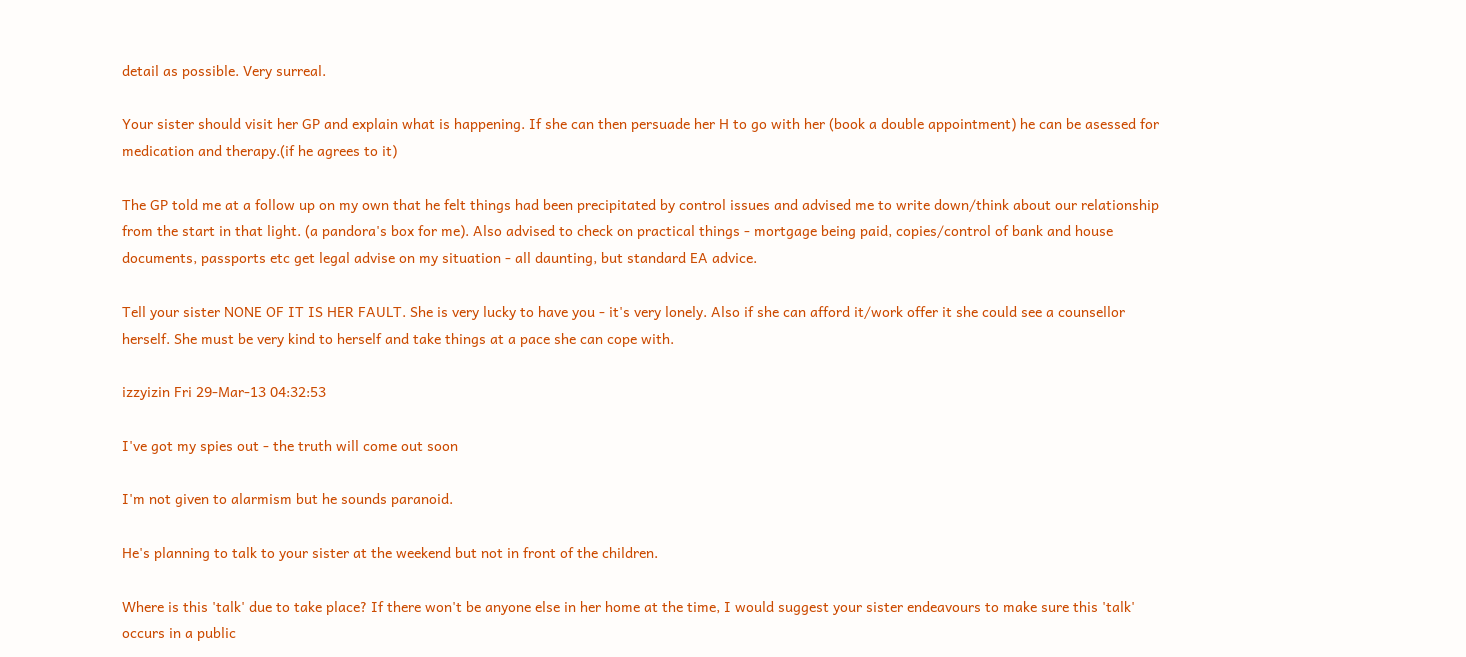detail as possible. Very surreal.

Your sister should visit her GP and explain what is happening. If she can then persuade her H to go with her (book a double appointment) he can be asessed for medication and therapy.(if he agrees to it)

The GP told me at a follow up on my own that he felt things had been precipitated by control issues and advised me to write down/think about our relationship from the start in that light. (a pandora's box for me). Also advised to check on practical things - mortgage being paid, copies/control of bank and house documents, passports etc get legal advise on my situation - all daunting, but standard EA advice.

Tell your sister NONE OF IT IS HER FAULT. She is very lucky to have you - it's very lonely. Also if she can afford it/work offer it she could see a counsellor herself. She must be very kind to herself and take things at a pace she can cope with.

izzyizin Fri 29-Mar-13 04:32:53

I've got my spies out - the truth will come out soon

I'm not given to alarmism but he sounds paranoid.

He's planning to talk to your sister at the weekend but not in front of the children.

Where is this 'talk' due to take place? If there won't be anyone else in her home at the time, I would suggest your sister endeavours to make sure this 'talk' occurs in a public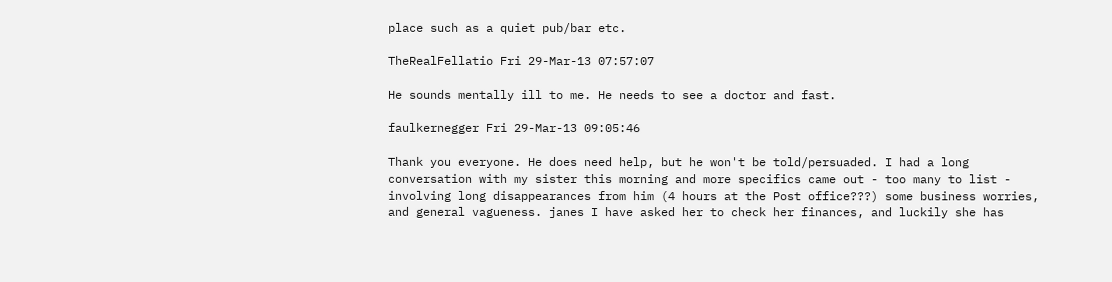place such as a quiet pub/bar etc.

TheRealFellatio Fri 29-Mar-13 07:57:07

He sounds mentally ill to me. He needs to see a doctor and fast.

faulkernegger Fri 29-Mar-13 09:05:46

Thank you everyone. He does need help, but he won't be told/persuaded. I had a long conversation with my sister this morning and more specifics came out - too many to list - involving long disappearances from him (4 hours at the Post office???) some business worries, and general vagueness. janes I have asked her to check her finances, and luckily she has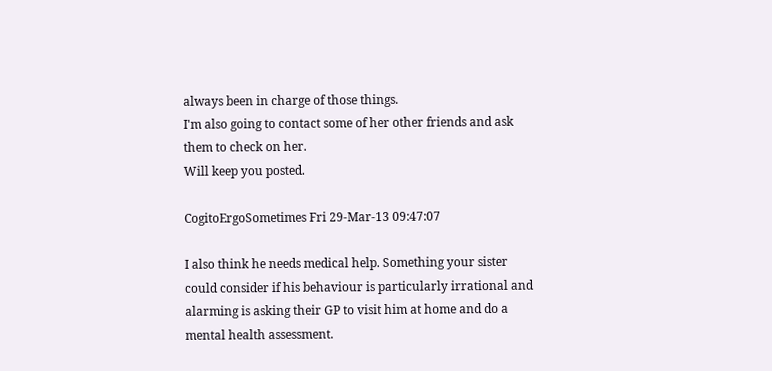always been in charge of those things.
I'm also going to contact some of her other friends and ask them to check on her.
Will keep you posted.

CogitoErgoSometimes Fri 29-Mar-13 09:47:07

I also think he needs medical help. Something your sister could consider if his behaviour is particularly irrational and alarming is asking their GP to visit him at home and do a mental health assessment.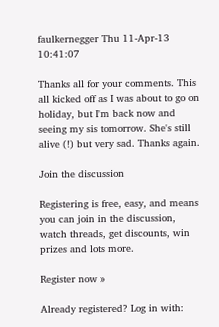faulkernegger Thu 11-Apr-13 10:41:07

Thanks all for your comments. This all kicked off as I was about to go on holiday, but I'm back now and seeing my sis tomorrow. She's still alive (!) but very sad. Thanks again.

Join the discussion

Registering is free, easy, and means you can join in the discussion, watch threads, get discounts, win prizes and lots more.

Register now »

Already registered? Log in with: